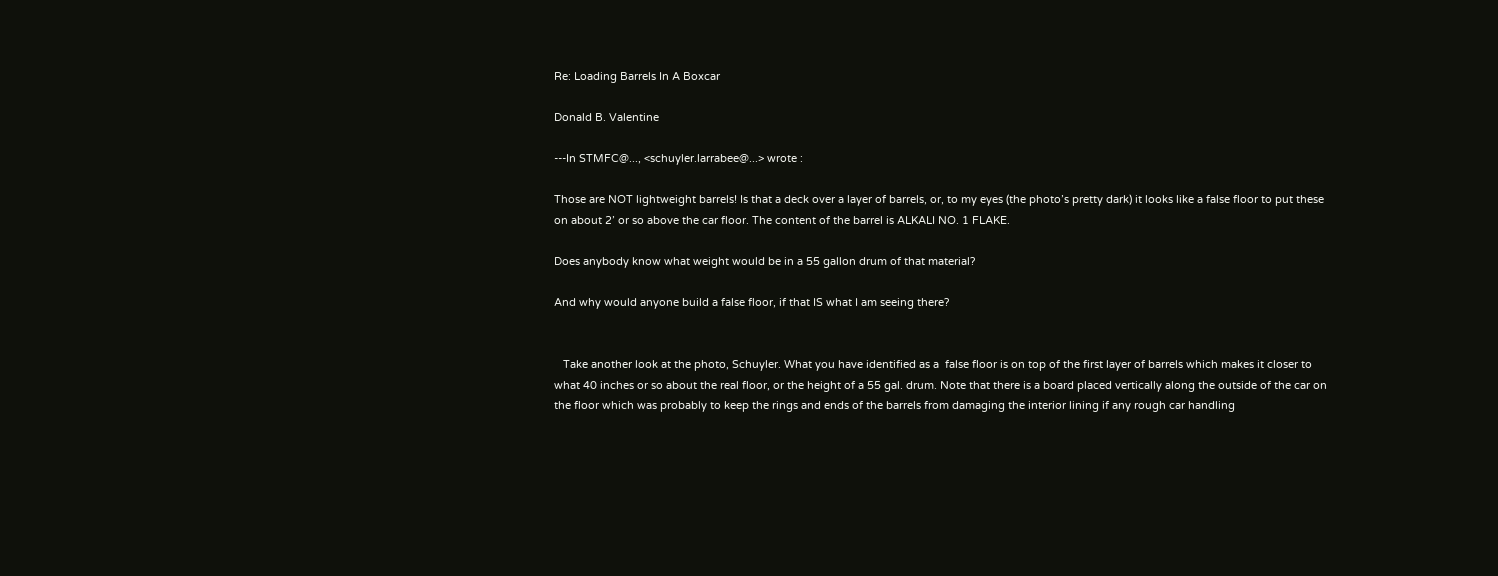Re: Loading Barrels In A Boxcar

Donald B. Valentine

---In STMFC@..., <schuyler.larrabee@...> wrote :

Those are NOT lightweight barrels! Is that a deck over a layer of barrels, or, to my eyes (the photo’s pretty dark) it looks like a false floor to put these on about 2’ or so above the car floor. The content of the barrel is ALKALI NO. 1 FLAKE.

Does anybody know what weight would be in a 55 gallon drum of that material?

And why would anyone build a false floor, if that IS what I am seeing there?


   Take another look at the photo, Schuyler. What you have identified as a  false floor is on top of the first layer of barrels which makes it closer to what 40 inches or so about the real floor, or the height of a 55 gal. drum. Note that there is a board placed vertically along the outside of the car on the floor which was probably to keep the rings and ends of the barrels from damaging the interior lining if any rough car handling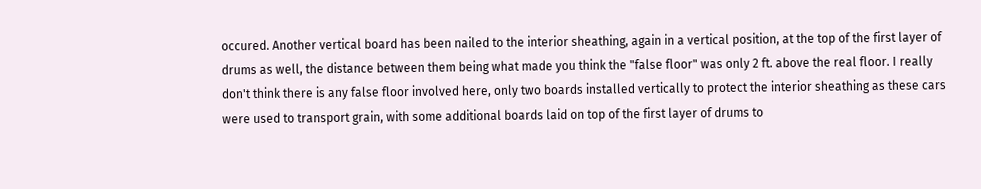occured. Another vertical board has been nailed to the interior sheathing, again in a vertical position, at the top of the first layer of drums as well, the distance between them being what made you think the "false floor" was only 2 ft. above the real floor. I really don't think there is any false floor involved here, only two boards installed vertically to protect the interior sheathing as these cars were used to transport grain, with some additional boards laid on top of the first layer of drums to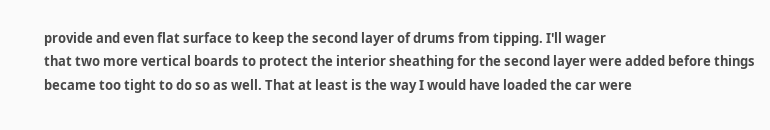provide and even flat surface to keep the second layer of drums from tipping. I'll wager
that two more vertical boards to protect the interior sheathing for the second layer were added before things
became too tight to do so as well. That at least is the way I would have loaded the car were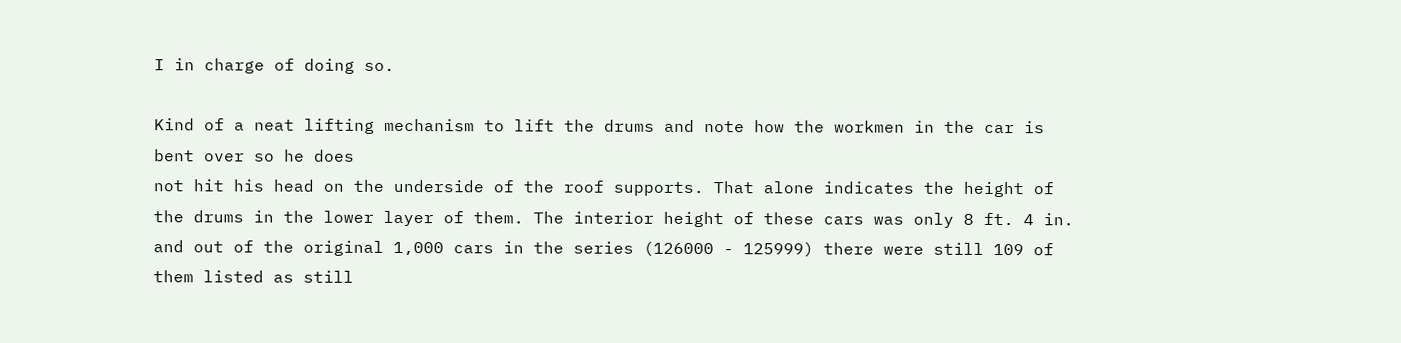I in charge of doing so.

Kind of a neat lifting mechanism to lift the drums and note how the workmen in the car is bent over so he does
not hit his head on the underside of the roof supports. That alone indicates the height of the drums in the lower layer of them. The interior height of these cars was only 8 ft. 4 in. and out of the original 1,000 cars in the series (126000 - 125999) there were still 109 of them listed as still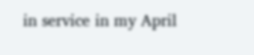in service in my April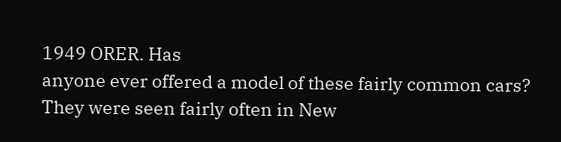1949 ORER. Has
anyone ever offered a model of these fairly common cars? They were seen fairly often in New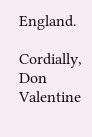England.

Cordially, Don Valentine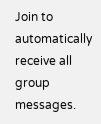Join to automatically receive all group messages.